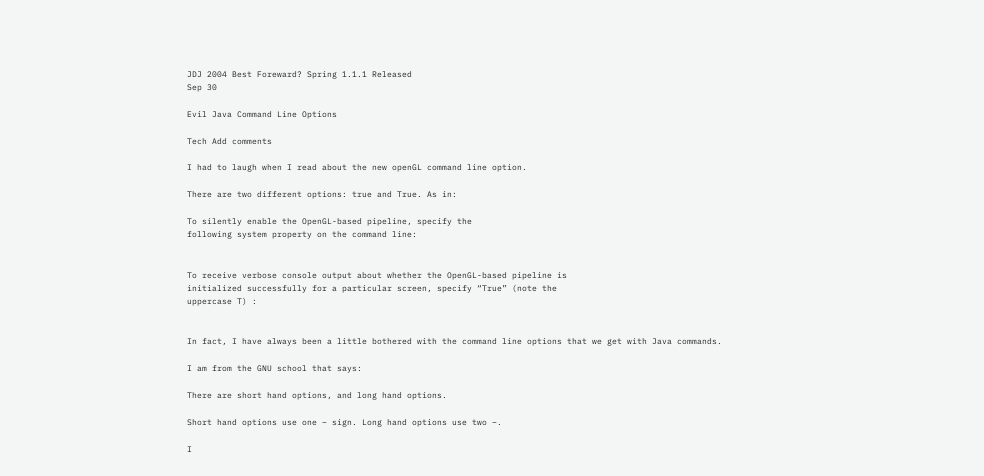JDJ 2004 Best Foreward? Spring 1.1.1 Released
Sep 30

Evil Java Command Line Options

Tech Add comments

I had to laugh when I read about the new openGL command line option.

There are two different options: true and True. As in:

To silently enable the OpenGL-based pipeline, specify the
following system property on the command line:


To receive verbose console output about whether the OpenGL-based pipeline is
initialized successfully for a particular screen, specify “True” (note the
uppercase T) :


In fact, I have always been a little bothered with the command line options that we get with Java commands.

I am from the GNU school that says:

There are short hand options, and long hand options.

Short hand options use one – sign. Long hand options use two –.

I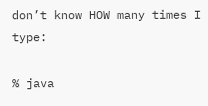don’t know HOW many times I type:

% java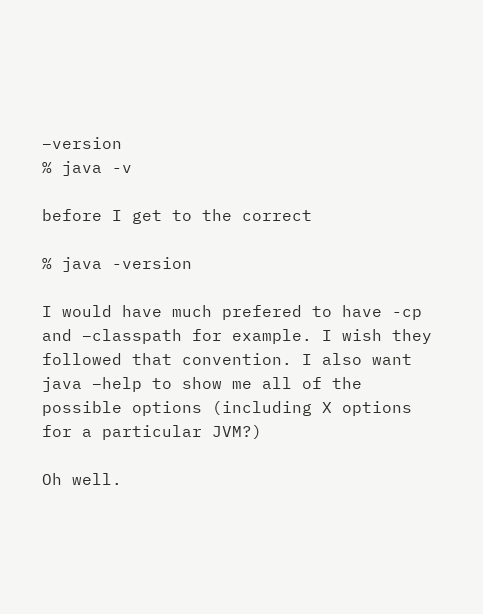–version
% java -v

before I get to the correct

% java -version

I would have much prefered to have -cp and –classpath for example. I wish they followed that convention. I also want java –help to show me all of the possible options (including X options for a particular JVM?)

Oh well.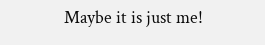Maybe it is just me!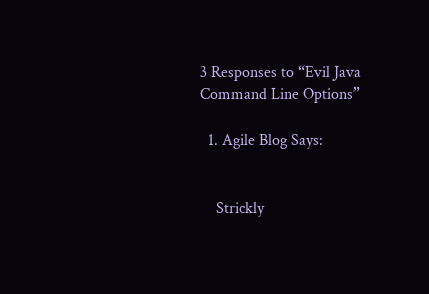3 Responses to “Evil Java Command Line Options”

  1. Agile Blog Says:


    Strickly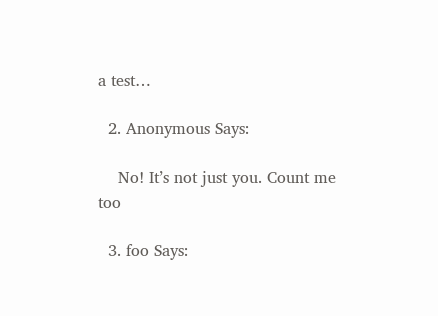a test…

  2. Anonymous Says:

    No! It’s not just you. Count me too

  3. foo Says: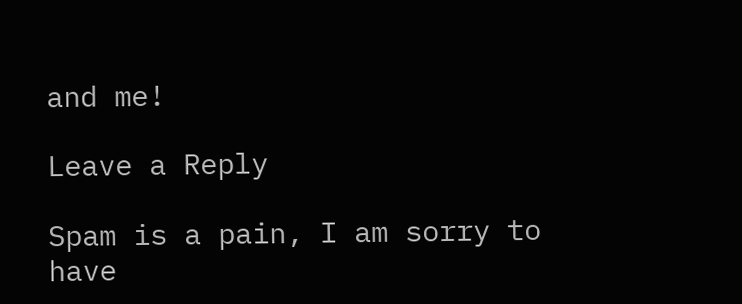and me!

Leave a Reply

Spam is a pain, I am sorry to have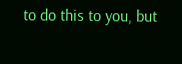to do this to you, but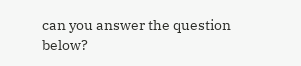can you answer the question below?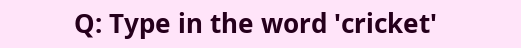Q: Type in the word 'cricket'